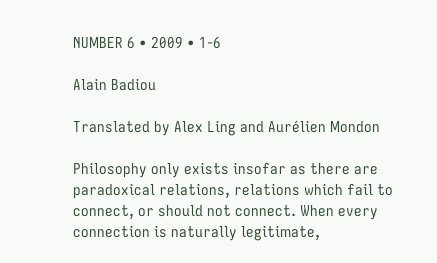NUMBER 6 • 2009 • 1-6

Alain Badiou

Translated by Alex Ling and Aurélien Mondon

Philosophy only exists insofar as there are paradoxical relations, relations which fail to connect, or should not connect. When every connection is naturally legitimate,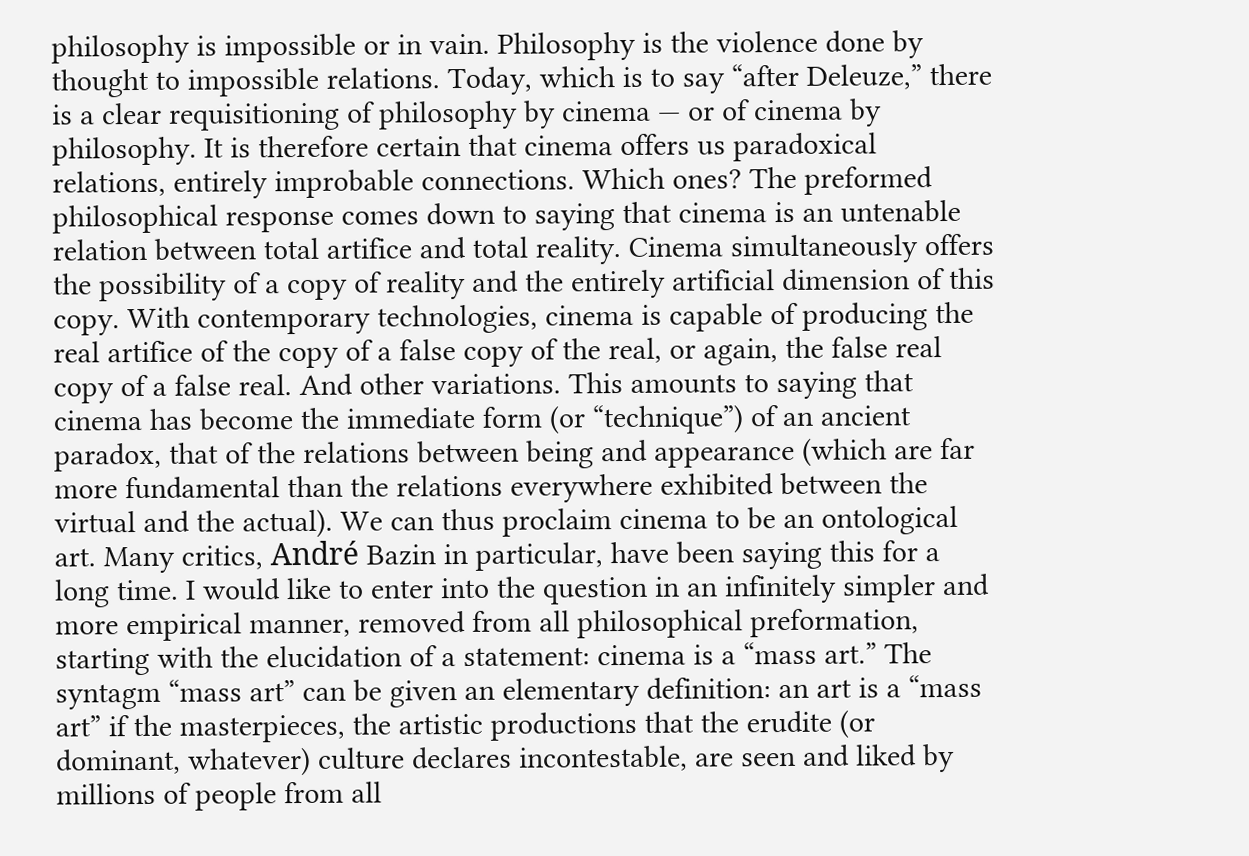philosophy is impossible or in vain. Philosophy is the violence done by thought to impossible relations. Today, which is to say “after Deleuze,” there is a clear requisitioning of philosophy by cinema — or of cinema by philosophy. It is therefore certain that cinema offers us paradoxical relations, entirely improbable connections. Which ones? The preformed philosophical response comes down to saying that cinema is an untenable relation between total artifice and total reality. Cinema simultaneously offers the possibility of a copy of reality and the entirely artificial dimension of this copy. With contemporary technologies, cinema is capable of producing the real artifice of the copy of a false copy of the real, or again, the false real copy of a false real. And other variations. This amounts to saying that cinema has become the immediate form (or “technique”) of an ancient paradox, that of the relations between being and appearance (which are far more fundamental than the relations everywhere exhibited between the virtual and the actual). We can thus proclaim cinema to be an ontological art. Many critics, André Bazin in particular, have been saying this for a long time. I would like to enter into the question in an infinitely simpler and more empirical manner, removed from all philosophical preformation, starting with the elucidation of a statement: cinema is a “mass art.” The syntagm “mass art” can be given an elementary definition: an art is a “mass art” if the masterpieces, the artistic productions that the erudite (or dominant, whatever) culture declares incontestable, are seen and liked by millions of people from all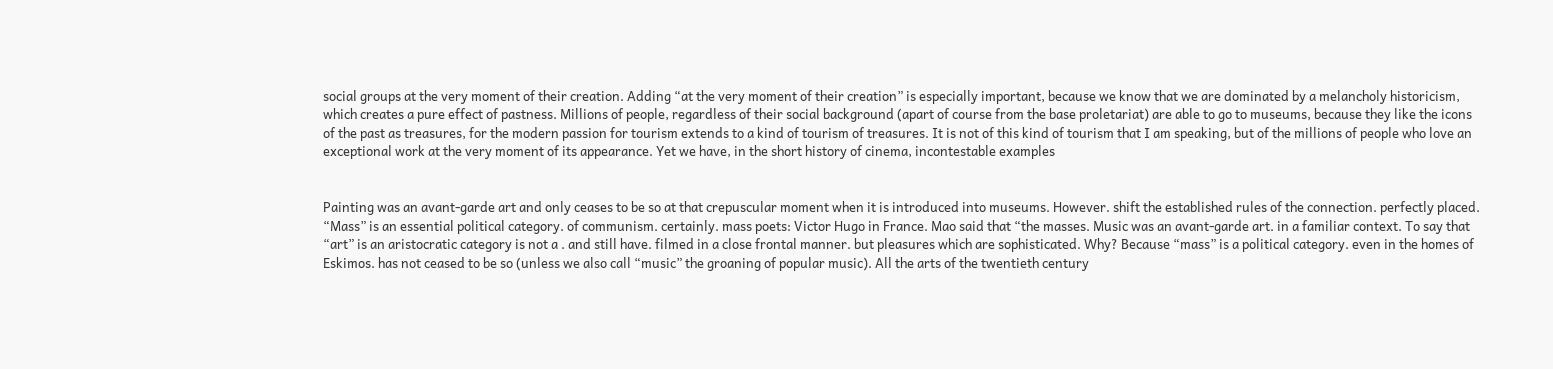social groups at the very moment of their creation. Adding “at the very moment of their creation” is especially important, because we know that we are dominated by a melancholy historicism, which creates a pure effect of pastness. Millions of people, regardless of their social background (apart of course from the base proletariat) are able to go to museums, because they like the icons of the past as treasures, for the modern passion for tourism extends to a kind of tourism of treasures. It is not of this kind of tourism that I am speaking, but of the millions of people who love an exceptional work at the very moment of its appearance. Yet we have, in the short history of cinema, incontestable examples


Painting was an avant-garde art and only ceases to be so at that crepuscular moment when it is introduced into museums. However. shift the established rules of the connection. perfectly placed. “Mass” is an essential political category. of communism. certainly. mass poets: Victor Hugo in France. Mao said that “the masses. Music was an avant-garde art. in a familiar context. To say that “art” is an aristocratic category is not a . and still have. filmed in a close frontal manner. but pleasures which are sophisticated. Why? Because “mass” is a political category. even in the homes of Eskimos. has not ceased to be so (unless we also call “music” the groaning of popular music). All the arts of the twentieth century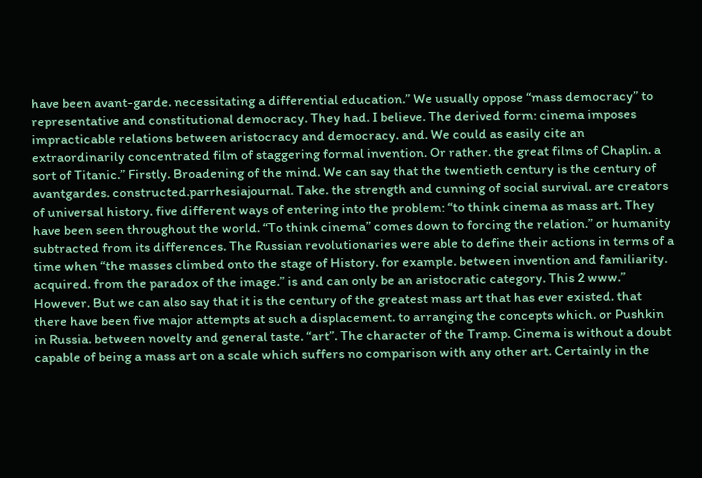have been avant-garde. necessitating a differential education.” We usually oppose “mass democracy” to representative and constitutional democracy. They had. I believe. The derived form: cinema imposes impracticable relations between aristocracy and democracy. and. We could as easily cite an extraordinarily concentrated film of staggering formal invention. Or rather. the great films of Chaplin. a sort of Titanic.” Firstly. Broadening of the mind. We can say that the twentieth century is the century of avantgardes. constructed.parrhesiajournal. Take. the strength and cunning of social survival. are creators of universal history. five different ways of entering into the problem: “to think cinema as mass art. They have been seen throughout the world. “To think cinema” comes down to forcing the relation.” or humanity subtracted from its differences. The Russian revolutionaries were able to define their actions in terms of a time when “the masses climbed onto the stage of History. for example. between invention and familiarity. acquired. from the paradox of the image.” is and can only be an aristocratic category. This 2 www.” However. But we can also say that it is the century of the greatest mass art that has ever existed. that there have been five major attempts at such a displacement. to arranging the concepts which. or Pushkin in Russia. between novelty and general taste. “art”. The character of the Tramp. Cinema is without a doubt capable of being a mass art on a scale which suffers no comparison with any other art. Certainly in the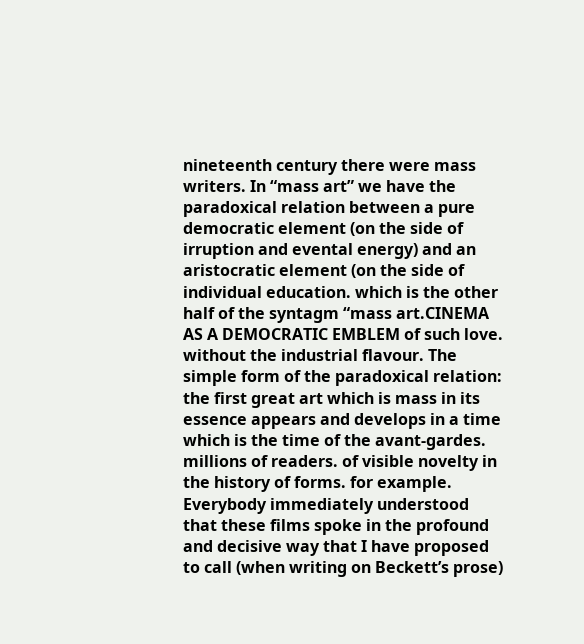nineteenth century there were mass writers. In “mass art” we have the paradoxical relation between a pure democratic element (on the side of irruption and evental energy) and an aristocratic element (on the side of individual education. which is the other half of the syntagm “mass art.CINEMA AS A DEMOCRATIC EMBLEM of such love. without the industrial flavour. The simple form of the paradoxical relation: the first great art which is mass in its essence appears and develops in a time which is the time of the avant-gardes. millions of readers. of visible novelty in the history of forms. for example. Everybody immediately understood that these films spoke in the profound and decisive way that I have proposed to call (when writing on Beckett’s prose)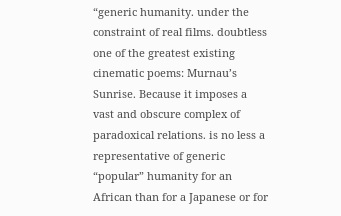“generic humanity. under the constraint of real films. doubtless one of the greatest existing cinematic poems: Murnau’s Sunrise. Because it imposes a vast and obscure complex of paradoxical relations. is no less a representative of generic “popular” humanity for an African than for a Japanese or for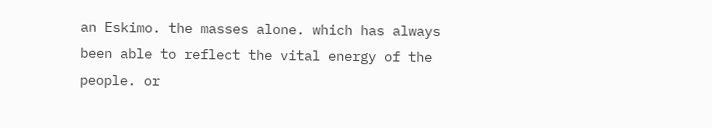an Eskimo. the masses alone. which has always been able to reflect the vital energy of the people. or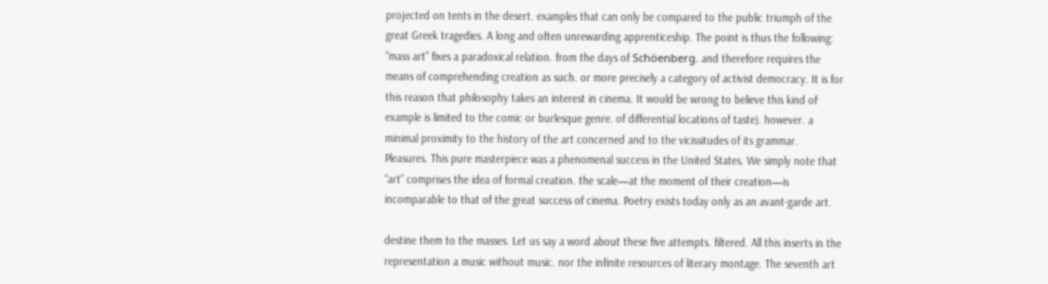projected on tents in the desert. examples that can only be compared to the public triumph of the great Greek tragedies. A long and often unrewarding apprenticeship. The point is thus the following: “mass art” fixes a paradoxical relation. from the days of Schöenberg. and therefore requires the means of comprehending creation as such. or more precisely a category of activist democracy. It is for this reason that philosophy takes an interest in cinema. It would be wrong to believe this kind of example is limited to the comic or burlesque genre. of differential locations of taste). however. a minimal proximity to the history of the art concerned and to the vicissitudes of its grammar. Pleasures. This pure masterpiece was a phenomenal success in the United States. We simply note that “art” comprises the idea of formal creation. the scale—at the moment of their creation—is incomparable to that of the great success of cinema. Poetry exists today only as an avant-garde art.

destine them to the masses. Let us say a word about these five attempts. filtered. All this inserts in the representation a music without music. nor the infinite resources of literary montage. The seventh art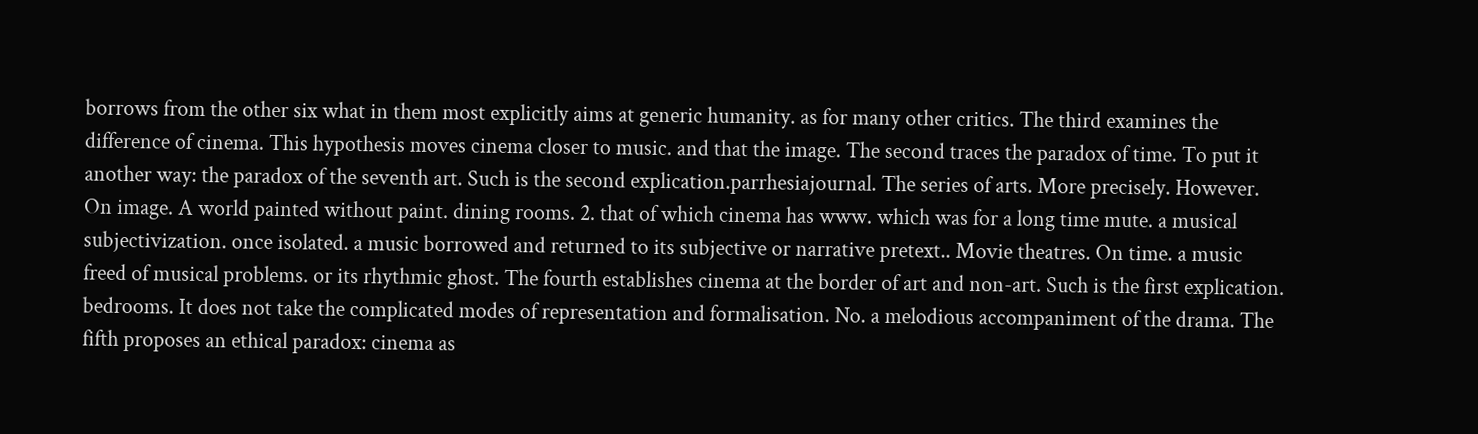borrows from the other six what in them most explicitly aims at generic humanity. as for many other critics. The third examines the difference of cinema. This hypothesis moves cinema closer to music. and that the image. The second traces the paradox of time. To put it another way: the paradox of the seventh art. Such is the second explication.parrhesiajournal. The series of arts. More precisely. However. On image. A world painted without paint. dining rooms. 2. that of which cinema has www. which was for a long time mute. a musical subjectivization. once isolated. a music borrowed and returned to its subjective or narrative pretext.. Movie theatres. On time. a music freed of musical problems. or its rhythmic ghost. The fourth establishes cinema at the border of art and non-art. Such is the first explication. bedrooms. It does not take the complicated modes of representation and formalisation. No. a melodious accompaniment of the drama. The fifth proposes an ethical paradox: cinema as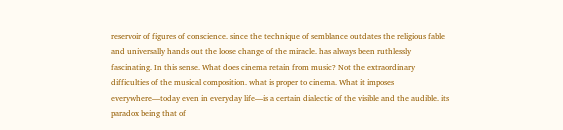reservoir of figures of conscience. since the technique of semblance outdates the religious fable and universally hands out the loose change of the miracle. has always been ruthlessly fascinating. In this sense. What does cinema retain from music? Not the extraordinary difficulties of the musical composition. what is proper to cinema. What it imposes everywhere—today even in everyday life—is a certain dialectic of the visible and the audible. its paradox being that of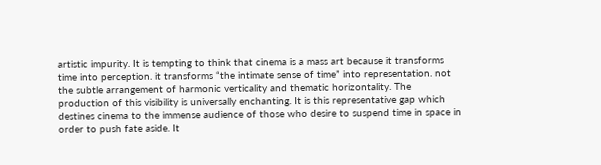artistic impurity. It is tempting to think that cinema is a mass art because it transforms time into perception. it transforms “the intimate sense of time” into representation. not the subtle arrangement of harmonic verticality and thematic horizontality. The production of this visibility is universally enchanting. It is this representative gap which destines cinema to the immense audience of those who desire to suspend time in space in order to push fate aside. It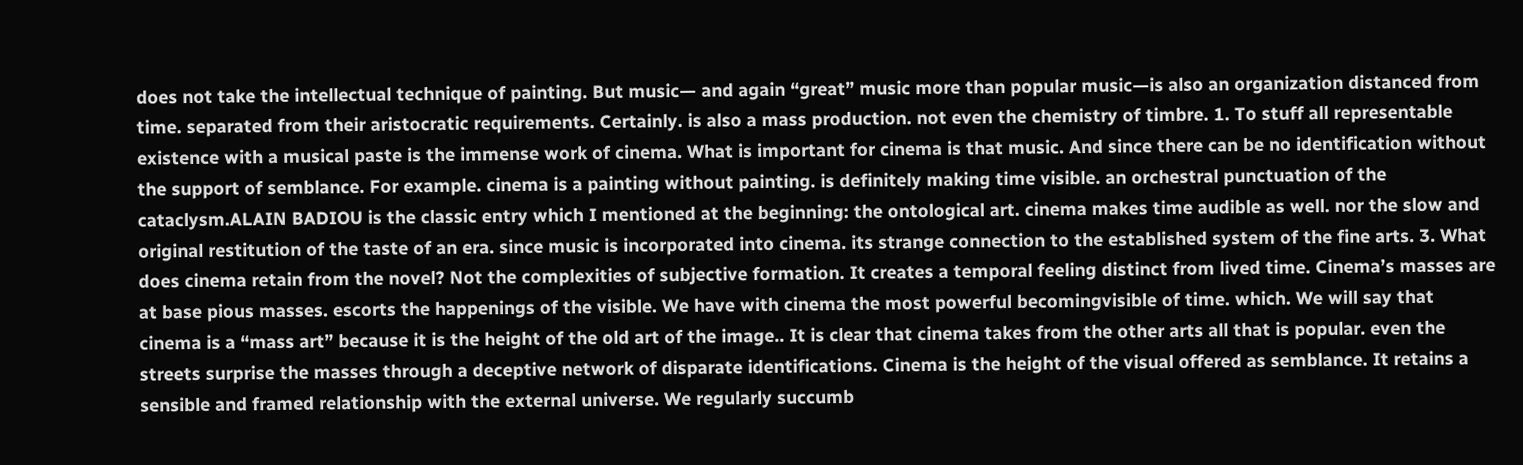does not take the intellectual technique of painting. But music— and again “great” music more than popular music—is also an organization distanced from time. separated from their aristocratic requirements. Certainly. is also a mass production. not even the chemistry of timbre. 1. To stuff all representable existence with a musical paste is the immense work of cinema. What is important for cinema is that music. And since there can be no identification without the support of semblance. For example. cinema is a painting without painting. is definitely making time visible. an orchestral punctuation of the cataclysm.ALAIN BADIOU is the classic entry which I mentioned at the beginning: the ontological art. cinema makes time audible as well. nor the slow and original restitution of the taste of an era. since music is incorporated into cinema. its strange connection to the established system of the fine arts. 3. What does cinema retain from the novel? Not the complexities of subjective formation. It creates a temporal feeling distinct from lived time. Cinema’s masses are at base pious masses. escorts the happenings of the visible. We have with cinema the most powerful becomingvisible of time. which. We will say that cinema is a “mass art” because it is the height of the old art of the image.. It is clear that cinema takes from the other arts all that is popular. even the streets surprise the masses through a deceptive network of disparate identifications. Cinema is the height of the visual offered as semblance. It retains a sensible and framed relationship with the external universe. We regularly succumb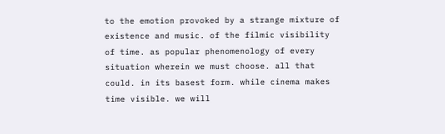to the emotion provoked by a strange mixture of existence and music. of the filmic visibility of time. as popular phenomenology of every situation wherein we must choose. all that could. in its basest form. while cinema makes time visible. we will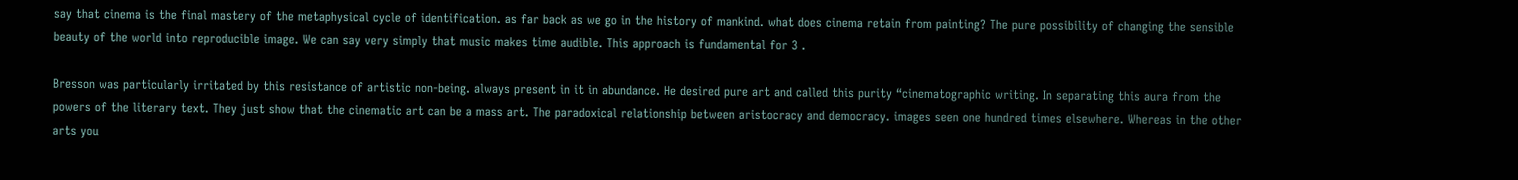say that cinema is the final mastery of the metaphysical cycle of identification. as far back as we go in the history of mankind. what does cinema retain from painting? The pure possibility of changing the sensible beauty of the world into reproducible image. We can say very simply that music makes time audible. This approach is fundamental for 3 .

Bresson was particularly irritated by this resistance of artistic non-being. always present in it in abundance. He desired pure art and called this purity “cinematographic writing. In separating this aura from the powers of the literary text. They just show that the cinematic art can be a mass art. The paradoxical relationship between aristocracy and democracy. images seen one hundred times elsewhere. Whereas in the other arts you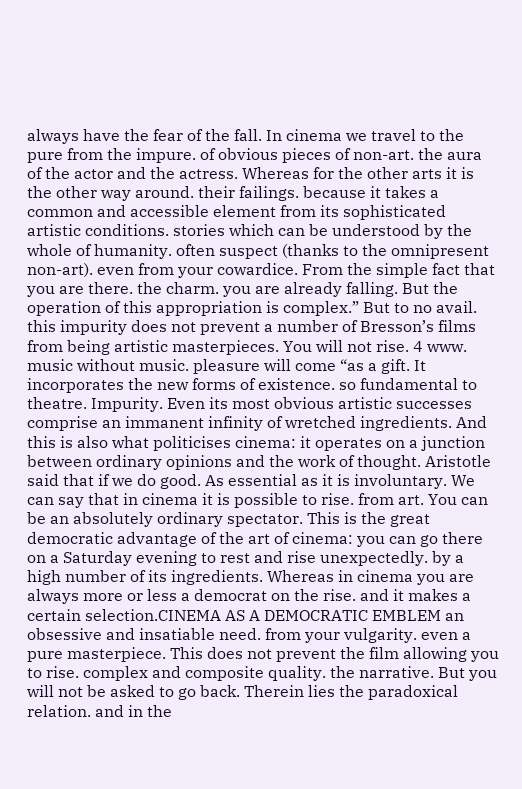always have the fear of the fall. In cinema we travel to the pure from the impure. of obvious pieces of non-art. the aura of the actor and the actress. Whereas for the other arts it is the other way around. their failings. because it takes a common and accessible element from its sophisticated artistic conditions. stories which can be understood by the whole of humanity. often suspect (thanks to the omnipresent non-art). even from your cowardice. From the simple fact that you are there. the charm. you are already falling. But the operation of this appropriation is complex.” But to no avail. this impurity does not prevent a number of Bresson’s films from being artistic masterpieces. You will not rise. 4 www. music without music. pleasure will come “as a gift. It incorporates the new forms of existence. so fundamental to theatre. Impurity. Even its most obvious artistic successes comprise an immanent infinity of wretched ingredients. And this is also what politicises cinema: it operates on a junction between ordinary opinions and the work of thought. Aristotle said that if we do good. As essential as it is involuntary. We can say that in cinema it is possible to rise. from art. You can be an absolutely ordinary spectator. This is the great democratic advantage of the art of cinema: you can go there on a Saturday evening to rest and rise unexpectedly. by a high number of its ingredients. Whereas in cinema you are always more or less a democrat on the rise. and it makes a certain selection.CINEMA AS A DEMOCRATIC EMBLEM an obsessive and insatiable need. from your vulgarity. even a pure masterpiece. This does not prevent the film allowing you to rise. complex and composite quality. the narrative. But you will not be asked to go back. Therein lies the paradoxical relation. and in the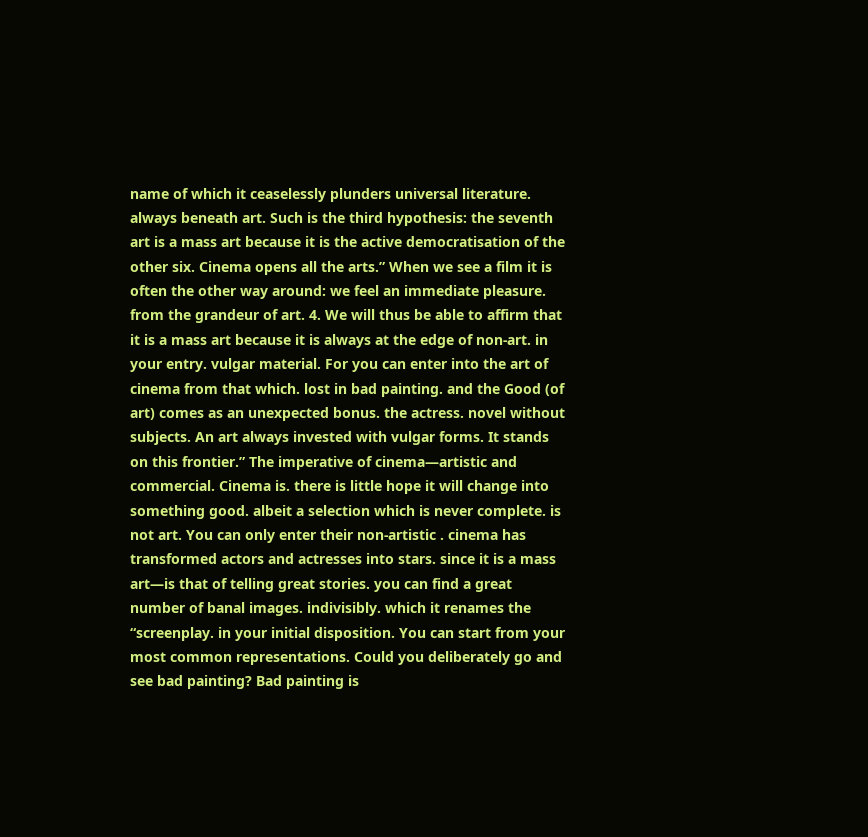name of which it ceaselessly plunders universal literature. always beneath art. Such is the third hypothesis: the seventh art is a mass art because it is the active democratisation of the other six. Cinema opens all the arts.” When we see a film it is often the other way around: we feel an immediate pleasure. from the grandeur of art. 4. We will thus be able to affirm that it is a mass art because it is always at the edge of non-art. in your entry. vulgar material. For you can enter into the art of cinema from that which. lost in bad painting. and the Good (of art) comes as an unexpected bonus. the actress. novel without subjects. An art always invested with vulgar forms. It stands on this frontier.” The imperative of cinema—artistic and commercial. Cinema is. there is little hope it will change into something good. albeit a selection which is never complete. is not art. You can only enter their non-artistic . cinema has transformed actors and actresses into stars. since it is a mass art—is that of telling great stories. you can find a great number of banal images. indivisibly. which it renames the “screenplay. in your initial disposition. You can start from your most common representations. Could you deliberately go and see bad painting? Bad painting is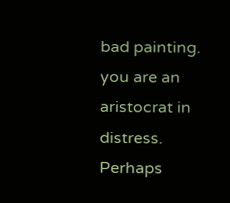bad painting. you are an aristocrat in distress. Perhaps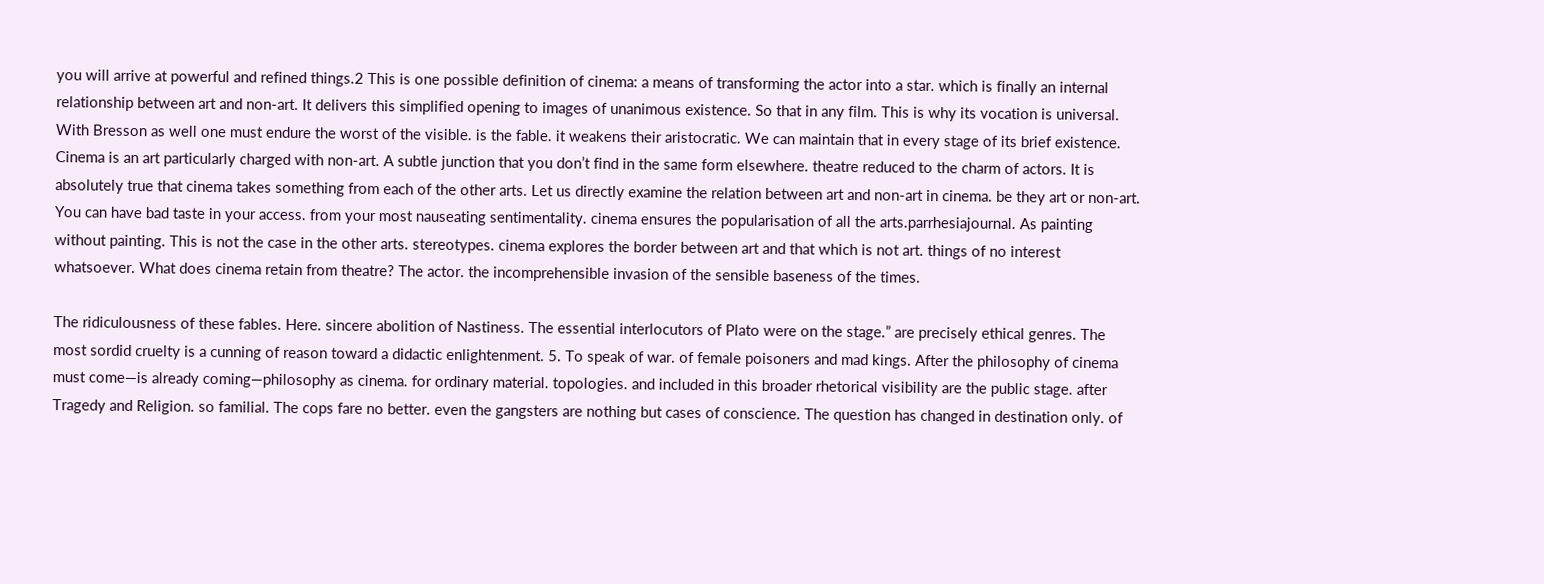you will arrive at powerful and refined things.2 This is one possible definition of cinema: a means of transforming the actor into a star. which is finally an internal relationship between art and non-art. It delivers this simplified opening to images of unanimous existence. So that in any film. This is why its vocation is universal. With Bresson as well one must endure the worst of the visible. is the fable. it weakens their aristocratic. We can maintain that in every stage of its brief existence. Cinema is an art particularly charged with non-art. A subtle junction that you don’t find in the same form elsewhere. theatre reduced to the charm of actors. It is absolutely true that cinema takes something from each of the other arts. Let us directly examine the relation between art and non-art in cinema. be they art or non-art. You can have bad taste in your access. from your most nauseating sentimentality. cinema ensures the popularisation of all the arts.parrhesiajournal. As painting without painting. This is not the case in the other arts. stereotypes. cinema explores the border between art and that which is not art. things of no interest whatsoever. What does cinema retain from theatre? The actor. the incomprehensible invasion of the sensible baseness of the times.

The ridiculousness of these fables. Here. sincere abolition of Nastiness. The essential interlocutors of Plato were on the stage.” are precisely ethical genres. The most sordid cruelty is a cunning of reason toward a didactic enlightenment. 5. To speak of war. of female poisoners and mad kings. After the philosophy of cinema must come—is already coming—philosophy as cinema. for ordinary material. topologies. and included in this broader rhetorical visibility are the public stage. after Tragedy and Religion. so familial. The cops fare no better. even the gangsters are nothing but cases of conscience. The question has changed in destination only. of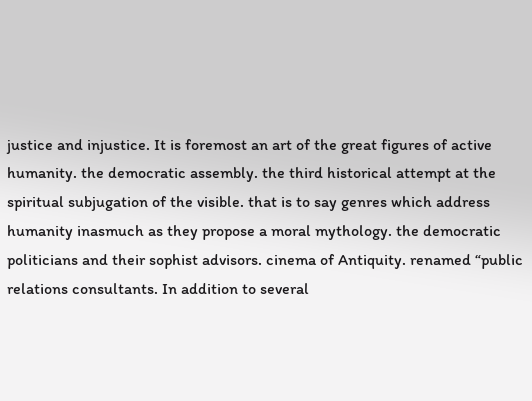justice and injustice. It is foremost an art of the great figures of active humanity. the democratic assembly. the third historical attempt at the spiritual subjugation of the visible. that is to say genres which address humanity inasmuch as they propose a moral mythology. the democratic politicians and their sophist advisors. cinema of Antiquity. renamed “public relations consultants. In addition to several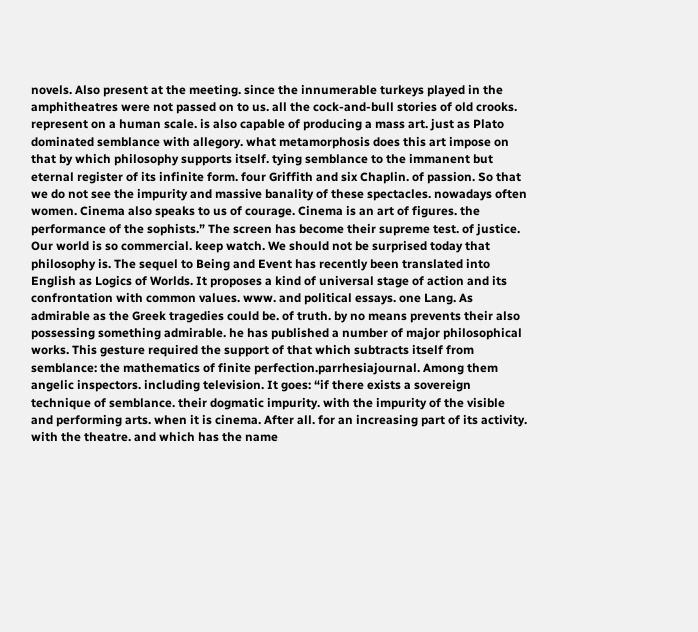novels. Also present at the meeting. since the innumerable turkeys played in the amphitheatres were not passed on to us. all the cock-and-bull stories of old crooks. represent on a human scale. is also capable of producing a mass art. just as Plato dominated semblance with allegory. what metamorphosis does this art impose on that by which philosophy supports itself. tying semblance to the immanent but eternal register of its infinite form. four Griffith and six Chaplin. of passion. So that we do not see the impurity and massive banality of these spectacles. nowadays often women. Cinema also speaks to us of courage. Cinema is an art of figures. the performance of the sophists.” The screen has become their supreme test. of justice. Our world is so commercial. keep watch. We should not be surprised today that philosophy is. The sequel to Being and Event has recently been translated into English as Logics of Worlds. It proposes a kind of universal stage of action and its confrontation with common values. www. and political essays. one Lang. As admirable as the Greek tragedies could be. of truth. by no means prevents their also possessing something admirable. he has published a number of major philosophical works. This gesture required the support of that which subtracts itself from semblance: the mathematics of finite perfection.parrhesiajournal. Among them angelic inspectors. including television. It goes: “if there exists a sovereign technique of semblance. their dogmatic impurity. with the impurity of the visible and performing arts. when it is cinema. After all. for an increasing part of its activity. with the theatre. and which has the name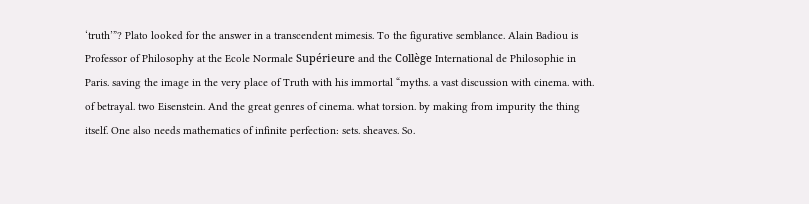‘truth’”? Plato looked for the answer in a transcendent mimesis. To the figurative semblance. Alain Badiou is Professor of Philosophy at the Ecole Normale Supérieure and the Collège International de Philosophie in Paris. saving the image in the very place of Truth with his immortal “myths. a vast discussion with cinema. with. of betrayal. two Eisenstein. And the great genres of cinema. what torsion. by making from impurity the thing itself. One also needs mathematics of infinite perfection: sets. sheaves. So.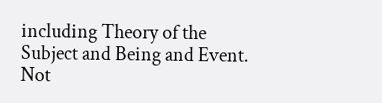including Theory of the Subject and Being and Event. Not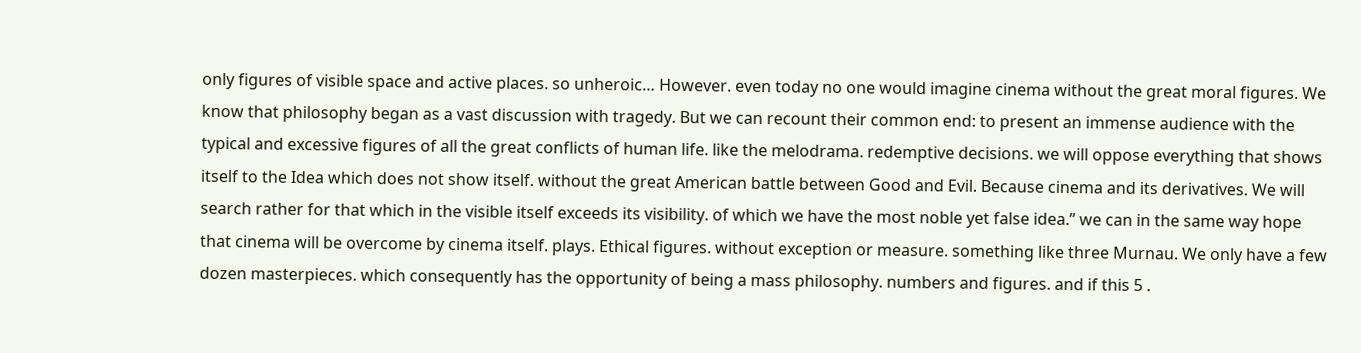only figures of visible space and active places. so unheroic… However. even today no one would imagine cinema without the great moral figures. We know that philosophy began as a vast discussion with tragedy. But we can recount their common end: to present an immense audience with the typical and excessive figures of all the great conflicts of human life. like the melodrama. redemptive decisions. we will oppose everything that shows itself to the Idea which does not show itself. without the great American battle between Good and Evil. Because cinema and its derivatives. We will search rather for that which in the visible itself exceeds its visibility. of which we have the most noble yet false idea.” we can in the same way hope that cinema will be overcome by cinema itself. plays. Ethical figures. without exception or measure. something like three Murnau. We only have a few dozen masterpieces. which consequently has the opportunity of being a mass philosophy. numbers and figures. and if this 5 .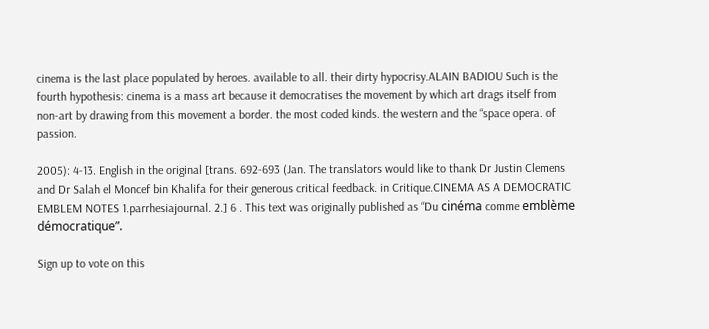cinema is the last place populated by heroes. available to all. their dirty hypocrisy.ALAIN BADIOU Such is the fourth hypothesis: cinema is a mass art because it democratises the movement by which art drags itself from non-art by drawing from this movement a border. the most coded kinds. the western and the “space opera. of passion.

2005): 4-13. English in the original [trans. 692-693 (Jan. The translators would like to thank Dr Justin Clemens and Dr Salah el Moncef bin Khalifa for their generous critical feedback. in Critique.CINEMA AS A DEMOCRATIC EMBLEM NOTES 1.parrhesiajournal. 2.] 6 . This text was originally published as “Du cinéma comme emblème démocratique”.

Sign up to vote on this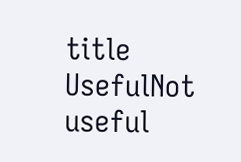title
UsefulNot useful